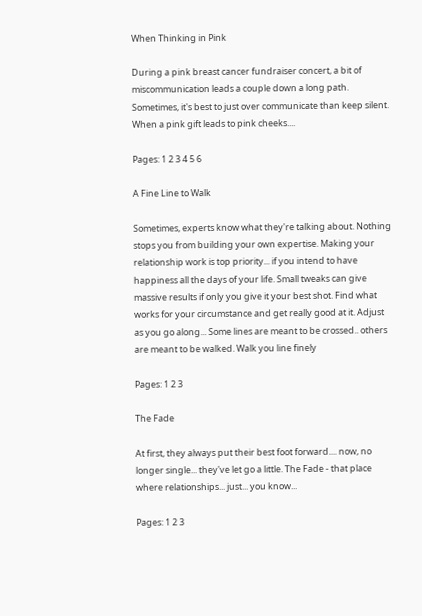When Thinking in Pink

During a pink breast cancer fundraiser concert, a bit of miscommunication leads a couple down a long path. Sometimes, it's best to just over communicate than keep silent. When a pink gift leads to pink cheeks....

Pages: 1 2 3 4 5 6

A Fine Line to Walk

Sometimes, experts know what they're talking about. Nothing stops you from building your own expertise. Making your relationship work is top priority... if you intend to have happiness all the days of your life. Small tweaks can give massive results if only you give it your best shot. Find what works for your circumstance and get really good at it. Adjust as you go along... Some lines are meant to be crossed.. others are meant to be walked. Walk you line finely

Pages: 1 2 3

The Fade

At first, they always put their best foot forward.... now, no longer single... they've let go a little. The Fade - that place where relationships... just... you know...

Pages: 1 2 3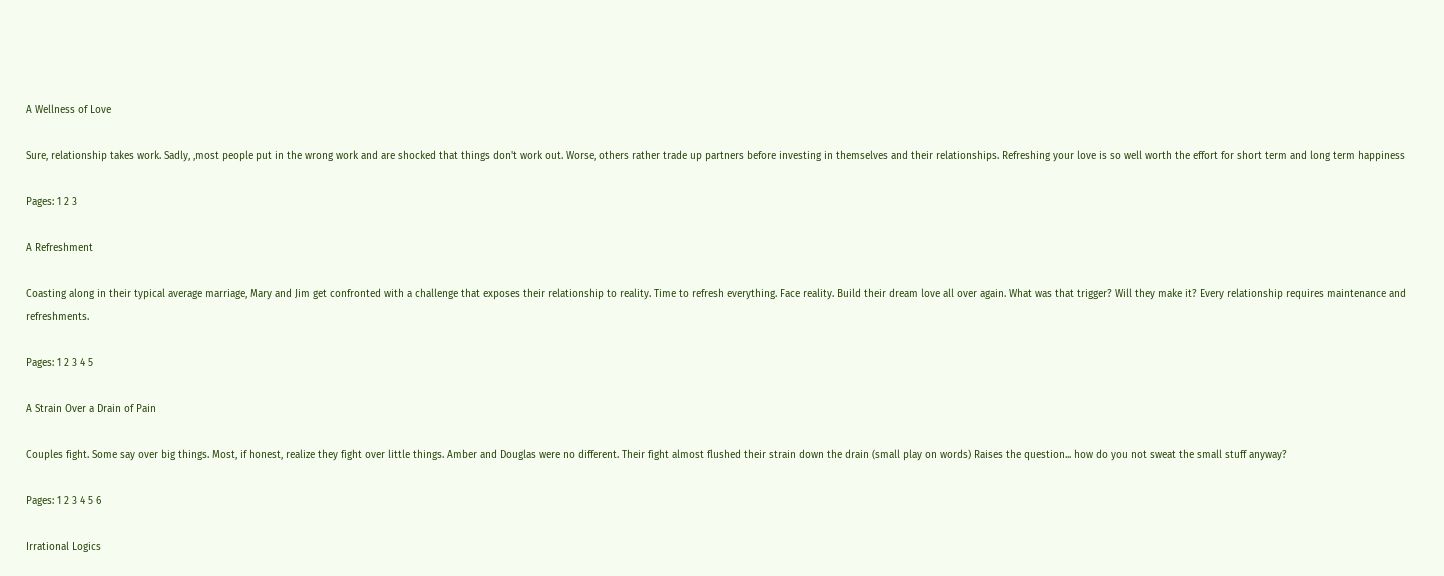A Wellness of Love

Sure, relationship takes work. Sadly, ,most people put in the wrong work and are shocked that things don't work out. Worse, others rather trade up partners before investing in themselves and their relationships. Refreshing your love is so well worth the effort for short term and long term happiness

Pages: 1 2 3

A Refreshment

Coasting along in their typical average marriage, Mary and Jim get confronted with a challenge that exposes their relationship to reality. Time to refresh everything. Face reality. Build their dream love all over again. What was that trigger? Will they make it? Every relationship requires maintenance and refreshments.

Pages: 1 2 3 4 5

A Strain Over a Drain of Pain

Couples fight. Some say over big things. Most, if honest, realize they fight over little things. Amber and Douglas were no different. Their fight almost flushed their strain down the drain (small play on words) Raises the question... how do you not sweat the small stuff anyway?

Pages: 1 2 3 4 5 6

Irrational Logics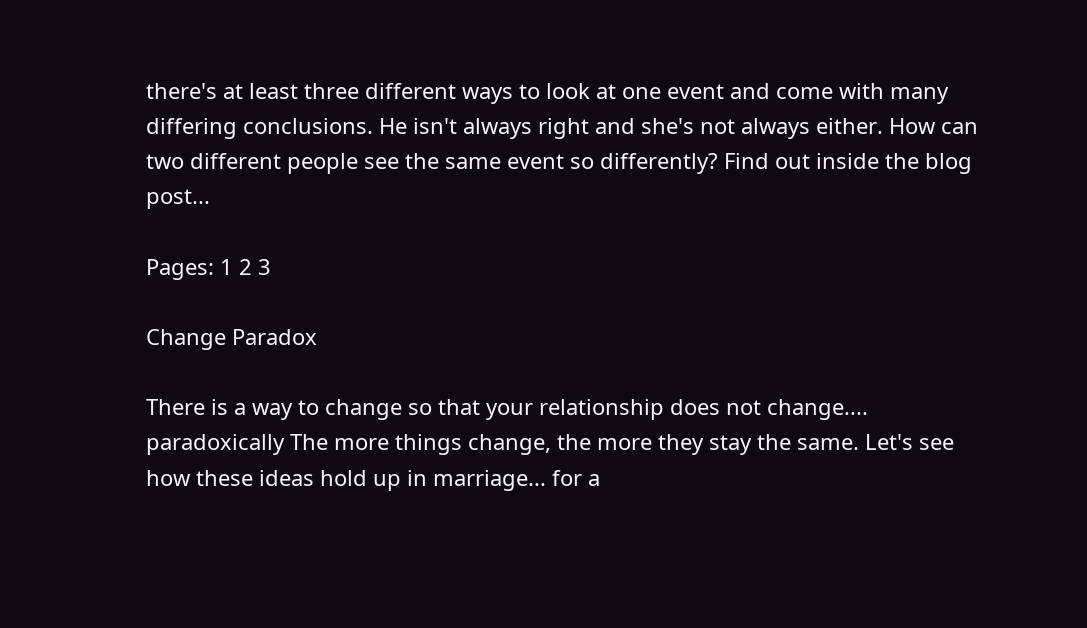there's at least three different ways to look at one event and come with many differing conclusions. He isn't always right and she's not always either. How can two different people see the same event so differently? Find out inside the blog post...

Pages: 1 2 3

Change Paradox

There is a way to change so that your relationship does not change.... paradoxically The more things change, the more they stay the same. Let's see how these ideas hold up in marriage... for a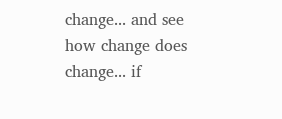change... and see how change does change... if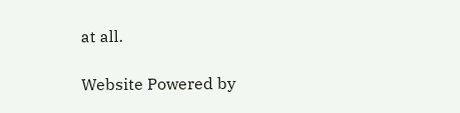at all.

Website Powered by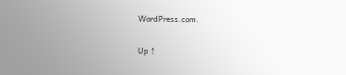WordPress.com.

Up ↑